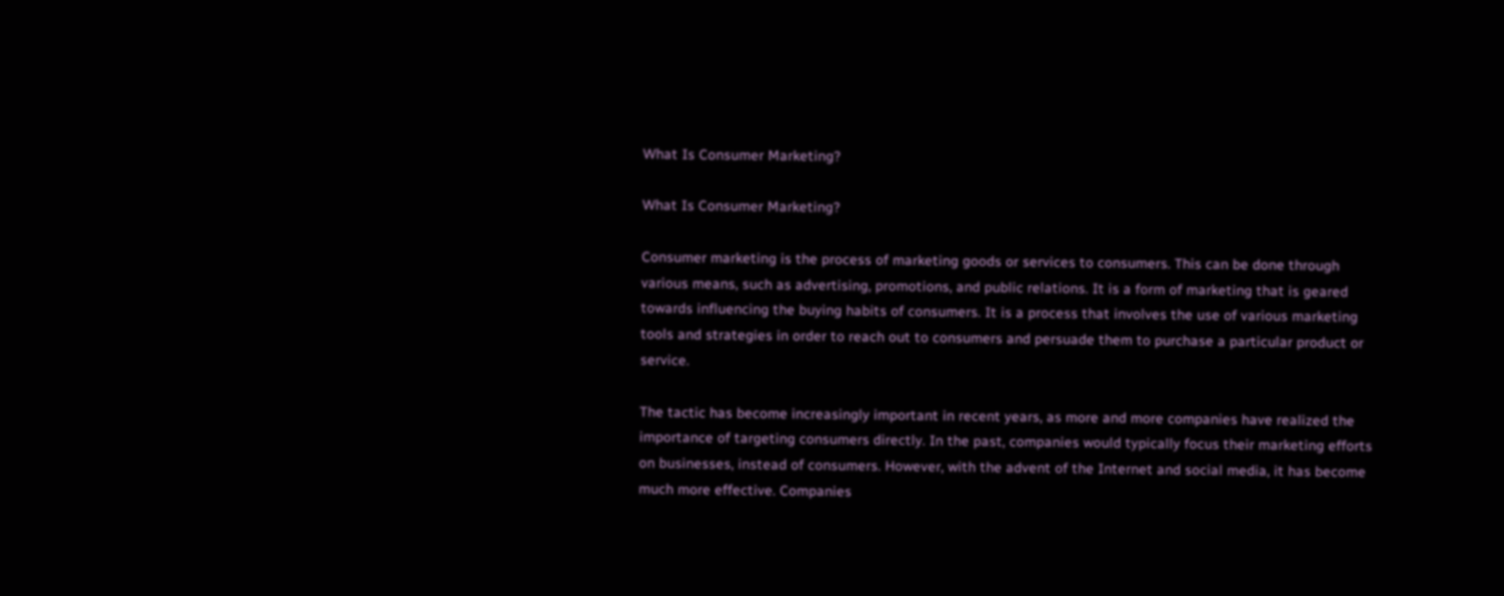What Is Consumer Marketing?

What Is Consumer Marketing?

Consumer marketing is the process of marketing goods or services to consumers. This can be done through various means, such as advertising, promotions, and public relations. It is a form of marketing that is geared towards influencing the buying habits of consumers. It is a process that involves the use of various marketing tools and strategies in order to reach out to consumers and persuade them to purchase a particular product or service.

The tactic has become increasingly important in recent years, as more and more companies have realized the importance of targeting consumers directly. In the past, companies would typically focus their marketing efforts on businesses, instead of consumers. However, with the advent of the Internet and social media, it has become much more effective. Companies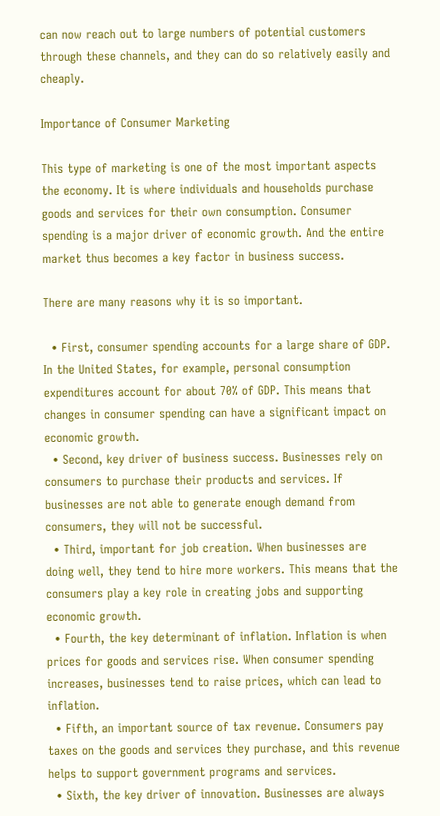can now reach out to large numbers of potential customers through these channels, and they can do so relatively easily and cheaply.

Importance of Consumer Marketing

This type of marketing is one of the most important aspects the economy. It is where individuals and households purchase goods and services for their own consumption. Consumer spending is a major driver of economic growth. And the entire market thus becomes a key factor in business success.

There are many reasons why it is so important.

  • First, consumer spending accounts for a large share of GDP. In the United States, for example, personal consumption expenditures account for about 70% of GDP. This means that changes in consumer spending can have a significant impact on economic growth.
  • Second, key driver of business success. Businesses rely on consumers to purchase their products and services. If businesses are not able to generate enough demand from consumers, they will not be successful.
  • Third, important for job creation. When businesses are doing well, they tend to hire more workers. This means that the consumers play a key role in creating jobs and supporting economic growth.
  • Fourth, the key determinant of inflation. Inflation is when prices for goods and services rise. When consumer spending increases, businesses tend to raise prices, which can lead to inflation.
  • Fifth, an important source of tax revenue. Consumers pay taxes on the goods and services they purchase, and this revenue helps to support government programs and services.
  • Sixth, the key driver of innovation. Businesses are always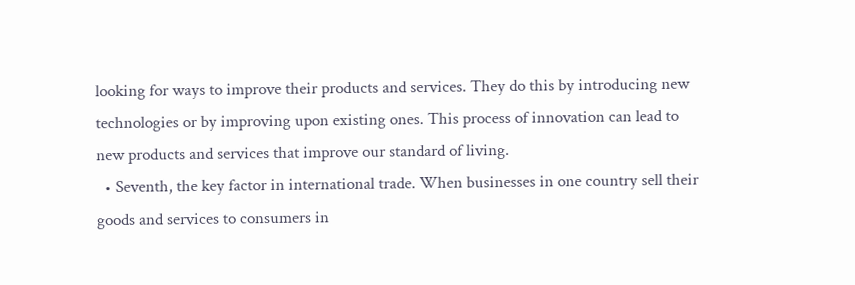looking for ways to improve their products and services. They do this by introducing new technologies or by improving upon existing ones. This process of innovation can lead to new products and services that improve our standard of living.
  • Seventh, the key factor in international trade. When businesses in one country sell their goods and services to consumers in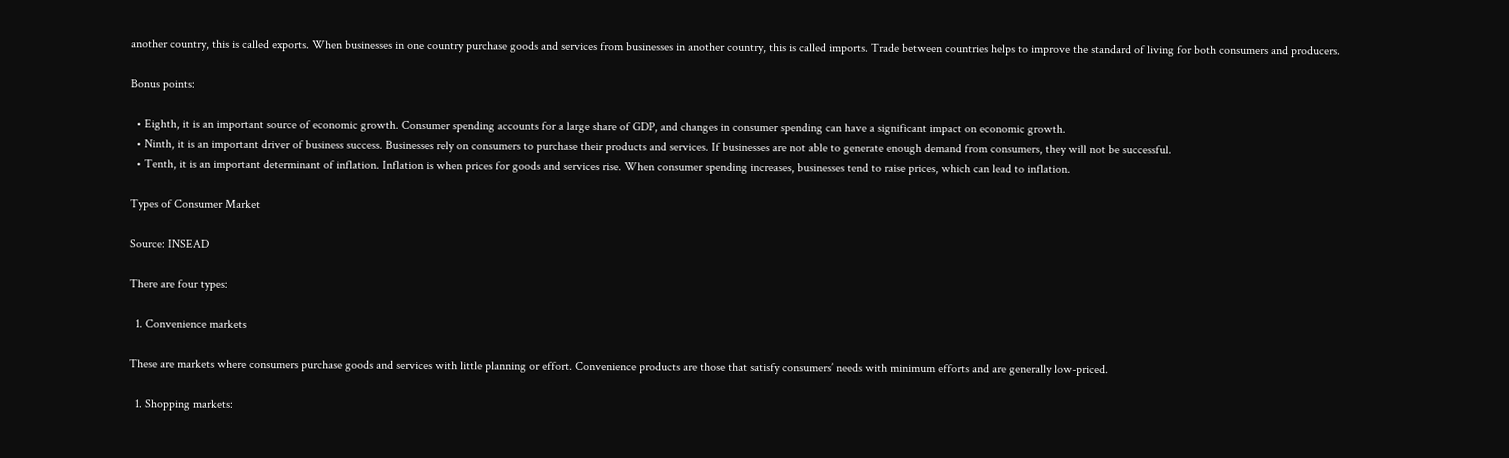another country, this is called exports. When businesses in one country purchase goods and services from businesses in another country, this is called imports. Trade between countries helps to improve the standard of living for both consumers and producers.

Bonus points:

  • Eighth, it is an important source of economic growth. Consumer spending accounts for a large share of GDP, and changes in consumer spending can have a significant impact on economic growth.
  • Ninth, it is an important driver of business success. Businesses rely on consumers to purchase their products and services. If businesses are not able to generate enough demand from consumers, they will not be successful.
  • Tenth, it is an important determinant of inflation. Inflation is when prices for goods and services rise. When consumer spending increases, businesses tend to raise prices, which can lead to inflation.

Types of Consumer Market

Source: INSEAD

There are four types:

  1. Convenience markets

These are markets where consumers purchase goods and services with little planning or effort. Convenience products are those that satisfy consumers’ needs with minimum efforts and are generally low-priced.

  1. Shopping markets: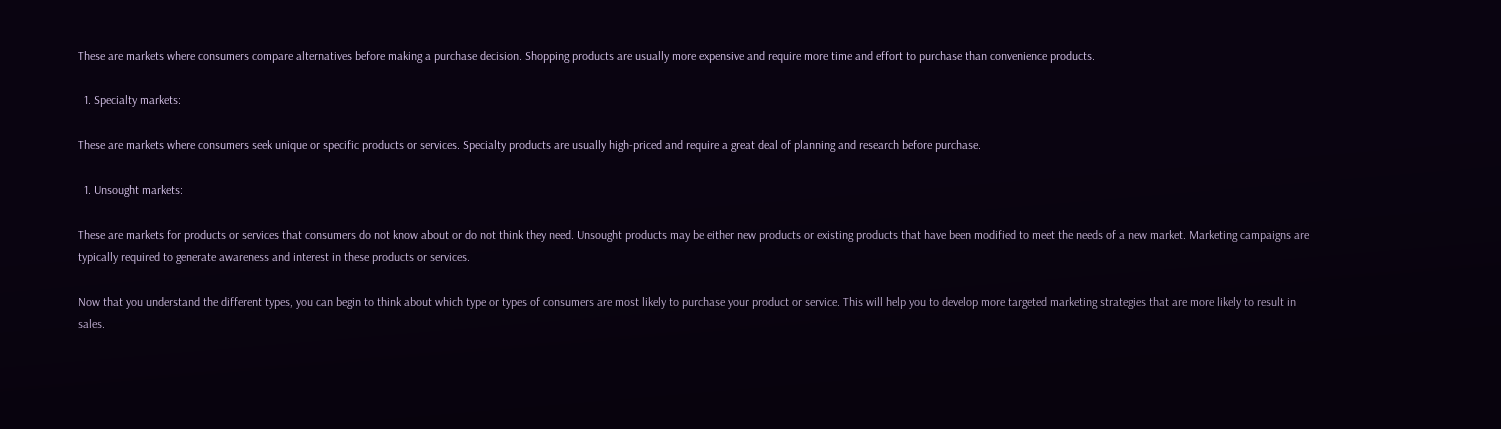These are markets where consumers compare alternatives before making a purchase decision. Shopping products are usually more expensive and require more time and effort to purchase than convenience products.

  1. Specialty markets:

These are markets where consumers seek unique or specific products or services. Specialty products are usually high-priced and require a great deal of planning and research before purchase.

  1. Unsought markets:

These are markets for products or services that consumers do not know about or do not think they need. Unsought products may be either new products or existing products that have been modified to meet the needs of a new market. Marketing campaigns are typically required to generate awareness and interest in these products or services.

Now that you understand the different types, you can begin to think about which type or types of consumers are most likely to purchase your product or service. This will help you to develop more targeted marketing strategies that are more likely to result in sales.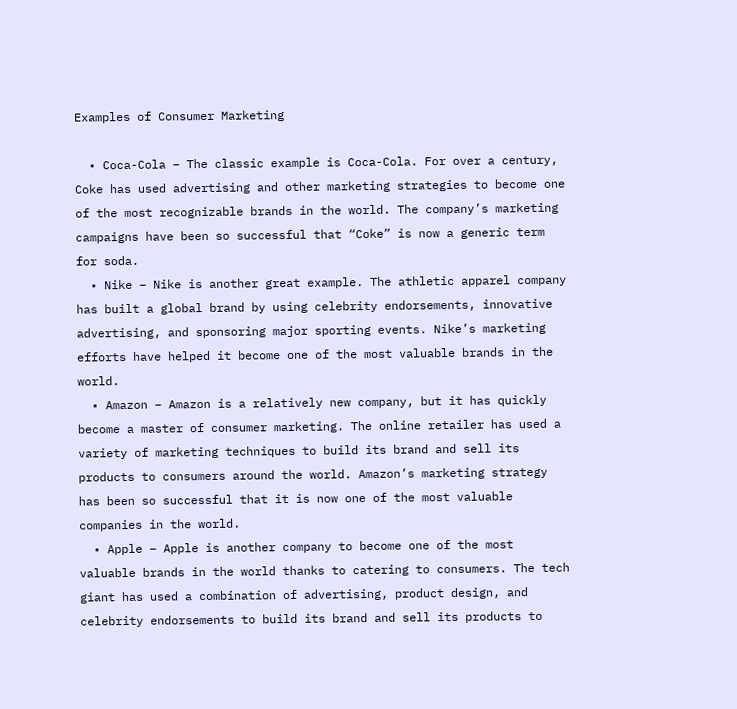Examples of Consumer Marketing

  • Coca-Cola – The classic example is Coca-Cola. For over a century, Coke has used advertising and other marketing strategies to become one of the most recognizable brands in the world. The company’s marketing campaigns have been so successful that “Coke” is now a generic term for soda.
  • Nike – Nike is another great example. The athletic apparel company has built a global brand by using celebrity endorsements, innovative advertising, and sponsoring major sporting events. Nike’s marketing efforts have helped it become one of the most valuable brands in the world.
  • Amazon – Amazon is a relatively new company, but it has quickly become a master of consumer marketing. The online retailer has used a variety of marketing techniques to build its brand and sell its products to consumers around the world. Amazon’s marketing strategy has been so successful that it is now one of the most valuable companies in the world.
  • Apple – Apple is another company to become one of the most valuable brands in the world thanks to catering to consumers. The tech giant has used a combination of advertising, product design, and celebrity endorsements to build its brand and sell its products to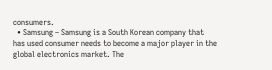consumers.
  • Samsung – Samsung is a South Korean company that has used consumer needs to become a major player in the global electronics market. The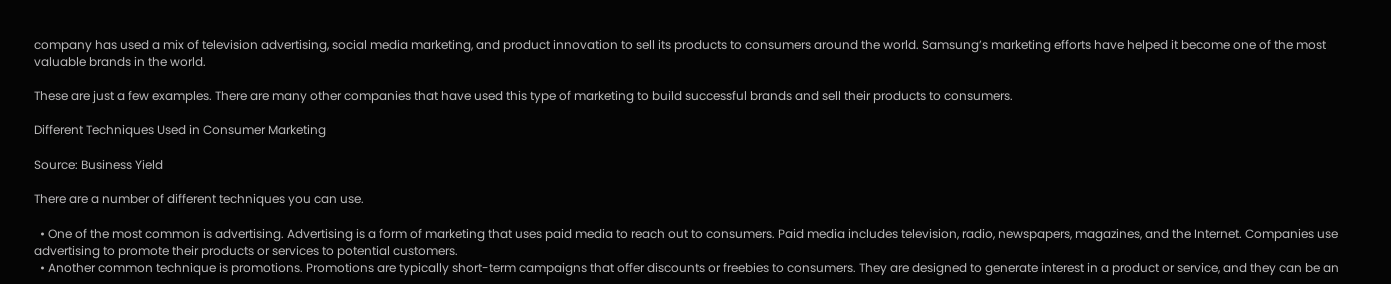company has used a mix of television advertising, social media marketing, and product innovation to sell its products to consumers around the world. Samsung’s marketing efforts have helped it become one of the most valuable brands in the world.

These are just a few examples. There are many other companies that have used this type of marketing to build successful brands and sell their products to consumers.

Different Techniques Used in Consumer Marketing

Source: Business Yield

There are a number of different techniques you can use.

  • One of the most common is advertising. Advertising is a form of marketing that uses paid media to reach out to consumers. Paid media includes television, radio, newspapers, magazines, and the Internet. Companies use advertising to promote their products or services to potential customers.
  • Another common technique is promotions. Promotions are typically short-term campaigns that offer discounts or freebies to consumers. They are designed to generate interest in a product or service, and they can be an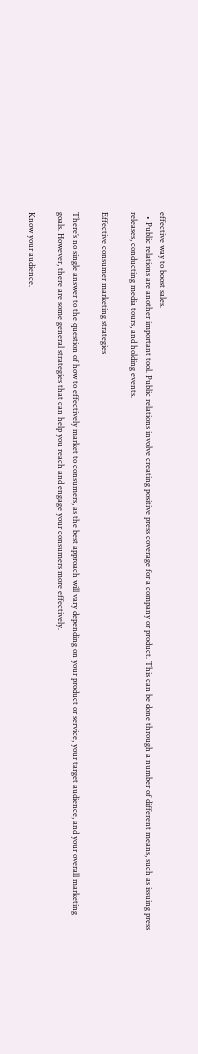effective way to boost sales.
  • Public relations are another important tool. Public relations involve creating positive press coverage for a company or product. This can be done through a number of different means, such as issuing press releases, conducting media tours, and holding events.

Effective consumer marketing strategies

There’s no single answer to the question of how to effectively market to consumers, as the best approach will vary depending on your product or service, your target audience, and your overall marketing goals. However, there are some general strategies that can help you reach and engage your consumers more effectively.

Know your audience.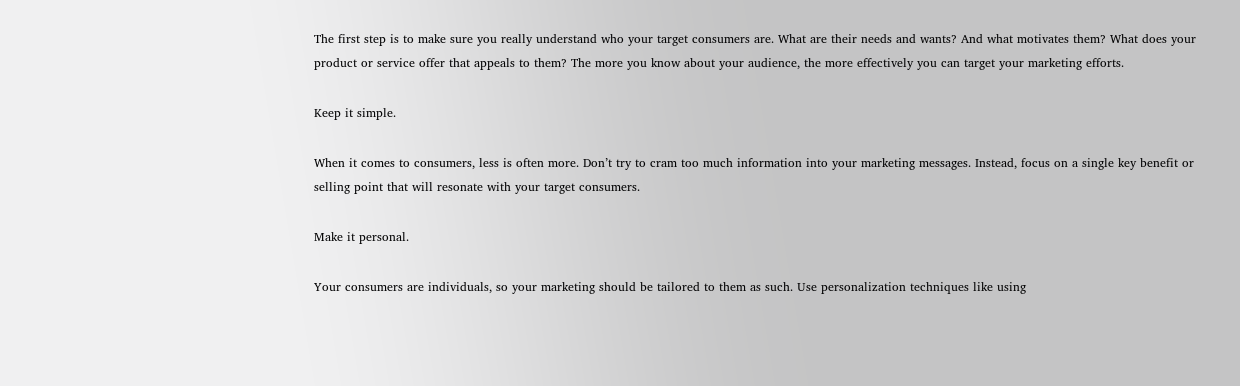The first step is to make sure you really understand who your target consumers are. What are their needs and wants? And what motivates them? What does your product or service offer that appeals to them? The more you know about your audience, the more effectively you can target your marketing efforts.

Keep it simple.

When it comes to consumers, less is often more. Don’t try to cram too much information into your marketing messages. Instead, focus on a single key benefit or selling point that will resonate with your target consumers.

Make it personal.

Your consumers are individuals, so your marketing should be tailored to them as such. Use personalization techniques like using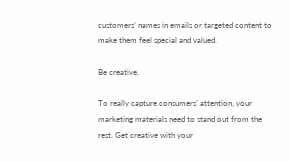customers’ names in emails or targeted content to make them feel special and valued.

Be creative.

To really capture consumers’ attention, your marketing materials need to stand out from the rest. Get creative with your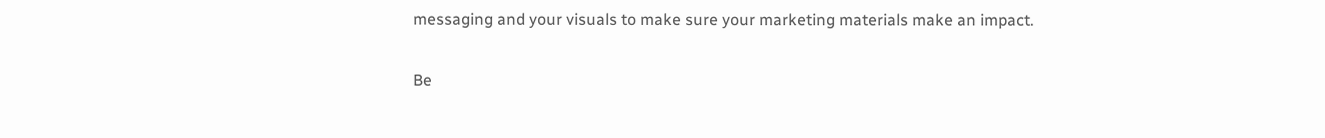messaging and your visuals to make sure your marketing materials make an impact.

Be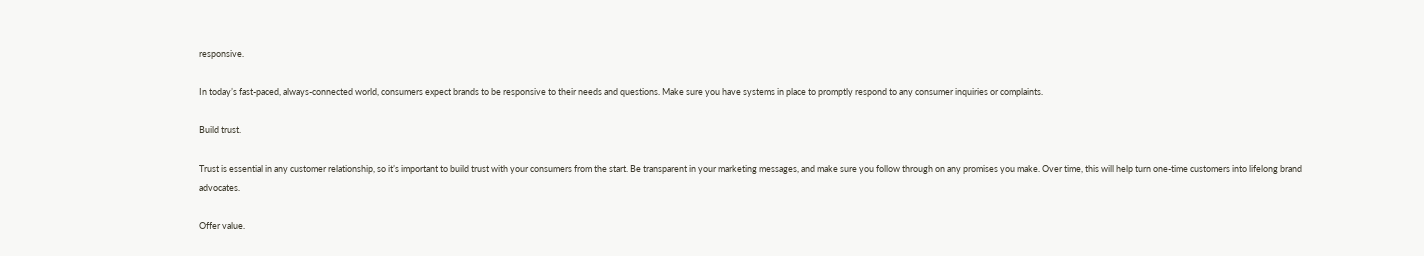responsive.

In today’s fast-paced, always-connected world, consumers expect brands to be responsive to their needs and questions. Make sure you have systems in place to promptly respond to any consumer inquiries or complaints.

Build trust.

Trust is essential in any customer relationship, so it’s important to build trust with your consumers from the start. Be transparent in your marketing messages, and make sure you follow through on any promises you make. Over time, this will help turn one-time customers into lifelong brand advocates.

Offer value.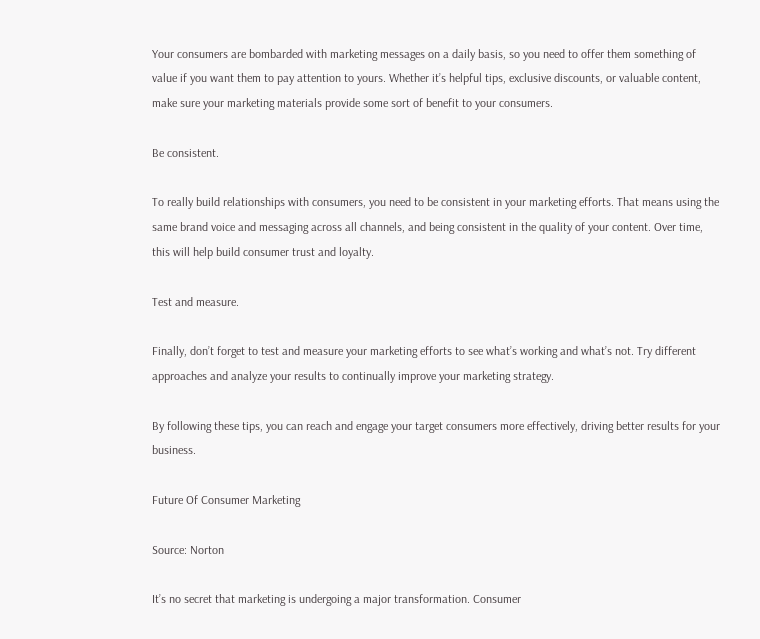Your consumers are bombarded with marketing messages on a daily basis, so you need to offer them something of value if you want them to pay attention to yours. Whether it’s helpful tips, exclusive discounts, or valuable content, make sure your marketing materials provide some sort of benefit to your consumers.

Be consistent.

To really build relationships with consumers, you need to be consistent in your marketing efforts. That means using the same brand voice and messaging across all channels, and being consistent in the quality of your content. Over time, this will help build consumer trust and loyalty.

Test and measure.

Finally, don’t forget to test and measure your marketing efforts to see what’s working and what’s not. Try different approaches and analyze your results to continually improve your marketing strategy.

By following these tips, you can reach and engage your target consumers more effectively, driving better results for your business.

Future Of Consumer Marketing

Source: Norton

It’s no secret that marketing is undergoing a major transformation. Consumer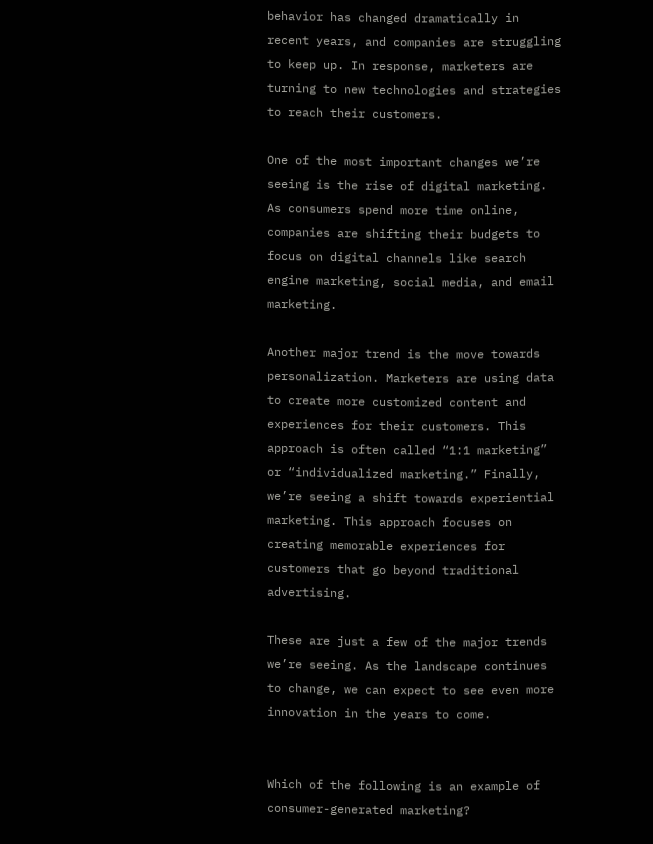behavior has changed dramatically in recent years, and companies are struggling to keep up. In response, marketers are turning to new technologies and strategies to reach their customers.

One of the most important changes we’re seeing is the rise of digital marketing. As consumers spend more time online, companies are shifting their budgets to focus on digital channels like search engine marketing, social media, and email marketing.

Another major trend is the move towards personalization. Marketers are using data to create more customized content and experiences for their customers. This approach is often called “1:1 marketing” or “individualized marketing.” Finally, we’re seeing a shift towards experiential marketing. This approach focuses on creating memorable experiences for customers that go beyond traditional advertising.

These are just a few of the major trends we’re seeing. As the landscape continues to change, we can expect to see even more innovation in the years to come.


Which of the following is an example of consumer-generated marketing?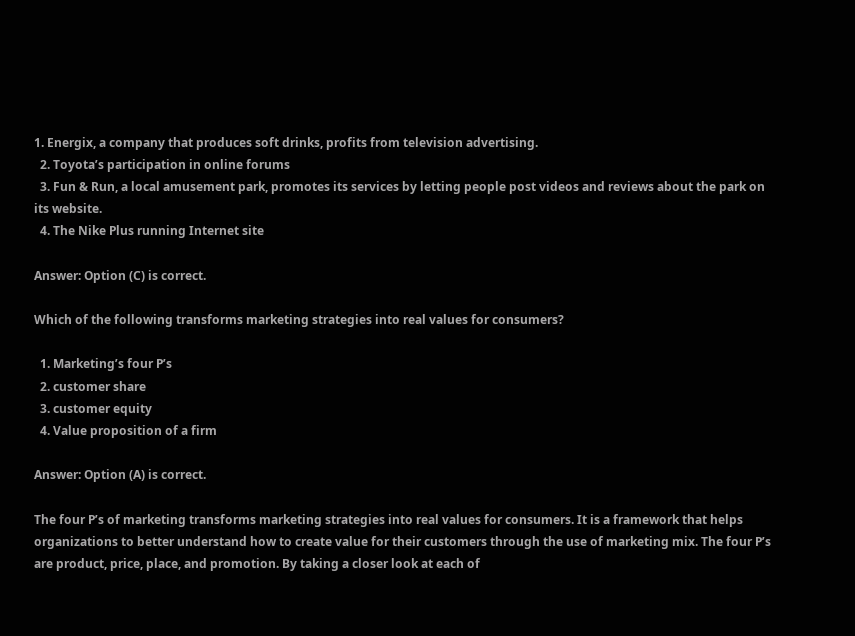1. Energix, a company that produces soft drinks, profits from television advertising.
  2. Toyota’s participation in online forums
  3. Fun & Run, a local amusement park, promotes its services by letting people post videos and reviews about the park on its website.
  4. The Nike Plus running Internet site

Answer: Option (C) is correct.

Which of the following transforms marketing strategies into real values for consumers?

  1. Marketing’s four P’s
  2. customer share
  3. customer equity
  4. Value proposition of a firm

Answer: Option (A) is correct.

The four P’s of marketing transforms marketing strategies into real values for consumers. It is a framework that helps organizations to better understand how to create value for their customers through the use of marketing mix. The four P’s are product, price, place, and promotion. By taking a closer look at each of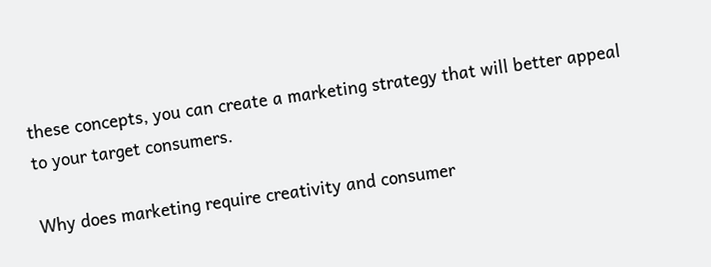these concepts, you can create a marketing strategy that will better appeal to your target consumers.

Why does marketing require creativity and consumer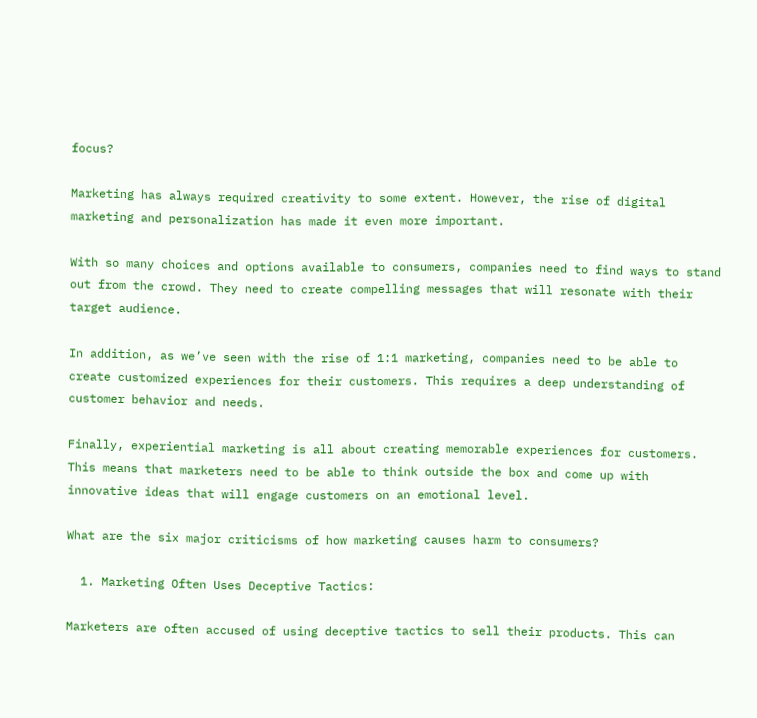focus?

Marketing has always required creativity to some extent. However, the rise of digital marketing and personalization has made it even more important.

With so many choices and options available to consumers, companies need to find ways to stand out from the crowd. They need to create compelling messages that will resonate with their target audience.

In addition, as we’ve seen with the rise of 1:1 marketing, companies need to be able to create customized experiences for their customers. This requires a deep understanding of customer behavior and needs.

Finally, experiential marketing is all about creating memorable experiences for customers. This means that marketers need to be able to think outside the box and come up with innovative ideas that will engage customers on an emotional level.

What are the six major criticisms of how marketing causes harm to consumers?

  1. Marketing Often Uses Deceptive Tactics:

Marketers are often accused of using deceptive tactics to sell their products. This can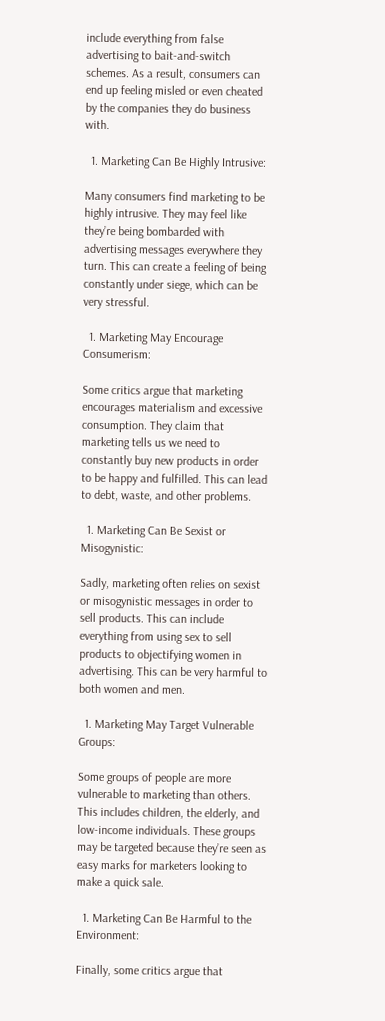include everything from false advertising to bait-and-switch schemes. As a result, consumers can end up feeling misled or even cheated by the companies they do business with.

  1. Marketing Can Be Highly Intrusive:

Many consumers find marketing to be highly intrusive. They may feel like they’re being bombarded with advertising messages everywhere they turn. This can create a feeling of being constantly under siege, which can be very stressful.

  1. Marketing May Encourage Consumerism:

Some critics argue that marketing encourages materialism and excessive consumption. They claim that marketing tells us we need to constantly buy new products in order to be happy and fulfilled. This can lead to debt, waste, and other problems.

  1. Marketing Can Be Sexist or Misogynistic:

Sadly, marketing often relies on sexist or misogynistic messages in order to sell products. This can include everything from using sex to sell products to objectifying women in advertising. This can be very harmful to both women and men.

  1. Marketing May Target Vulnerable Groups:

Some groups of people are more vulnerable to marketing than others. This includes children, the elderly, and low-income individuals. These groups may be targeted because they’re seen as easy marks for marketers looking to make a quick sale.

  1. Marketing Can Be Harmful to the Environment:

Finally, some critics argue that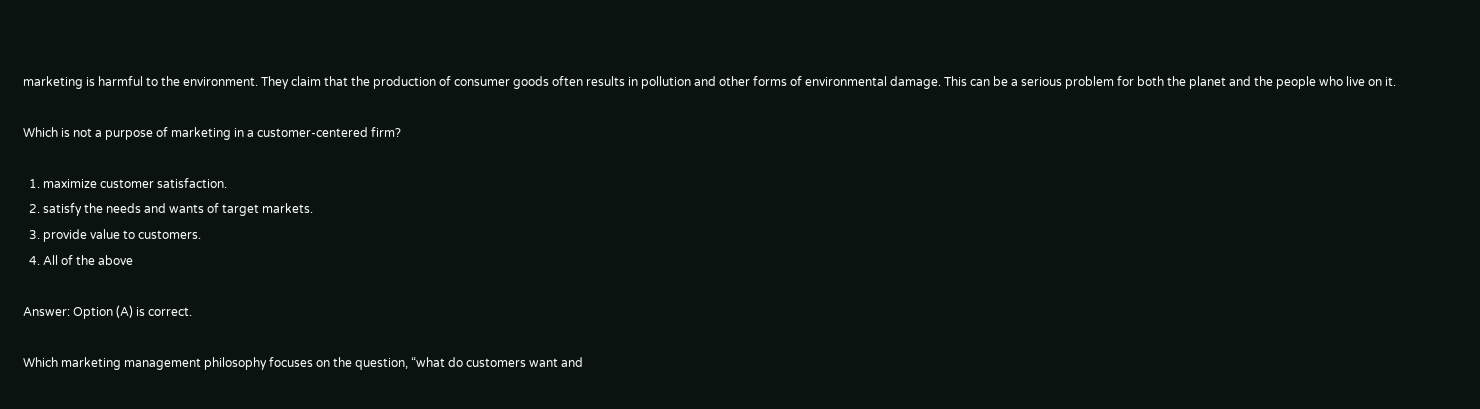marketing is harmful to the environment. They claim that the production of consumer goods often results in pollution and other forms of environmental damage. This can be a serious problem for both the planet and the people who live on it.

Which is not a purpose of marketing in a customer-centered firm?

  1. maximize customer satisfaction.
  2. satisfy the needs and wants of target markets.
  3. provide value to customers.
  4. All of the above

Answer: Option (A) is correct.

Which marketing management philosophy focuses on the question, “what do customers want and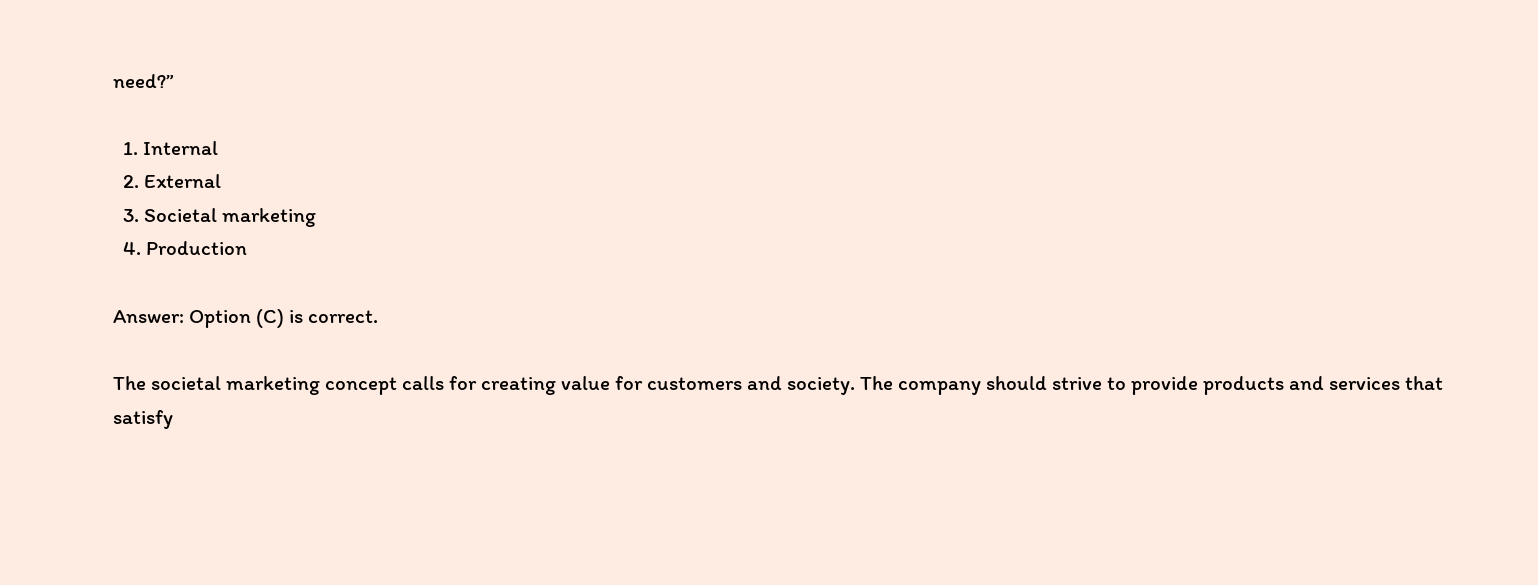need?”

  1. Internal
  2. External
  3. Societal marketing
  4. Production

Answer: Option (C) is correct.

The societal marketing concept calls for creating value for customers and society. The company should strive to provide products and services that satisfy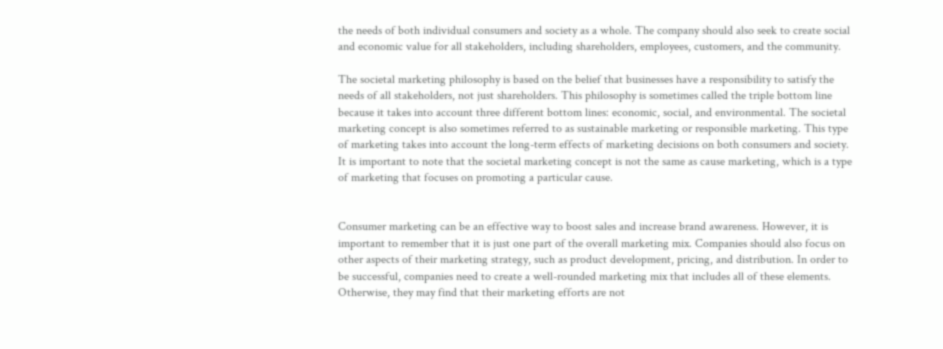the needs of both individual consumers and society as a whole. The company should also seek to create social and economic value for all stakeholders, including shareholders, employees, customers, and the community.

The societal marketing philosophy is based on the belief that businesses have a responsibility to satisfy the needs of all stakeholders, not just shareholders. This philosophy is sometimes called the triple bottom line because it takes into account three different bottom lines: economic, social, and environmental. The societal marketing concept is also sometimes referred to as sustainable marketing or responsible marketing. This type of marketing takes into account the long-term effects of marketing decisions on both consumers and society. It is important to note that the societal marketing concept is not the same as cause marketing, which is a type of marketing that focuses on promoting a particular cause.


Consumer marketing can be an effective way to boost sales and increase brand awareness. However, it is important to remember that it is just one part of the overall marketing mix. Companies should also focus on other aspects of their marketing strategy, such as product development, pricing, and distribution. In order to be successful, companies need to create a well-rounded marketing mix that includes all of these elements. Otherwise, they may find that their marketing efforts are not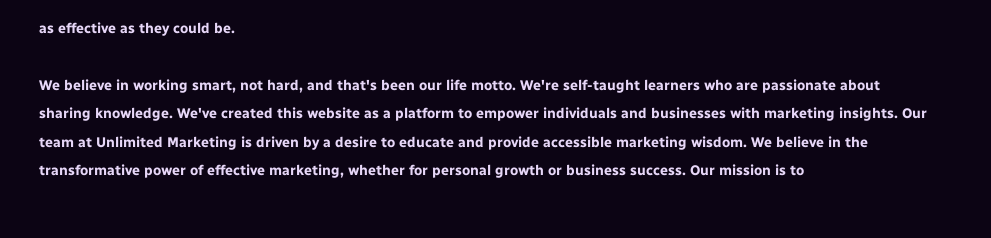as effective as they could be.

We believe in working smart, not hard, and that's been our life motto. We're self-taught learners who are passionate about sharing knowledge. We've created this website as a platform to empower individuals and businesses with marketing insights. Our team at Unlimited Marketing is driven by a desire to educate and provide accessible marketing wisdom. We believe in the transformative power of effective marketing, whether for personal growth or business success. Our mission is to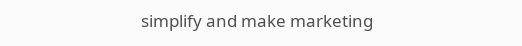simplify and make marketing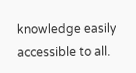knowledge easily accessible to all.